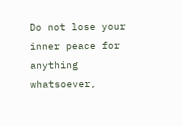Do not lose your inner peace for anything whatsoever,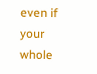even if your whole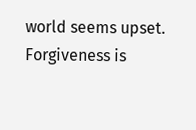world seems upset. Forgiveness is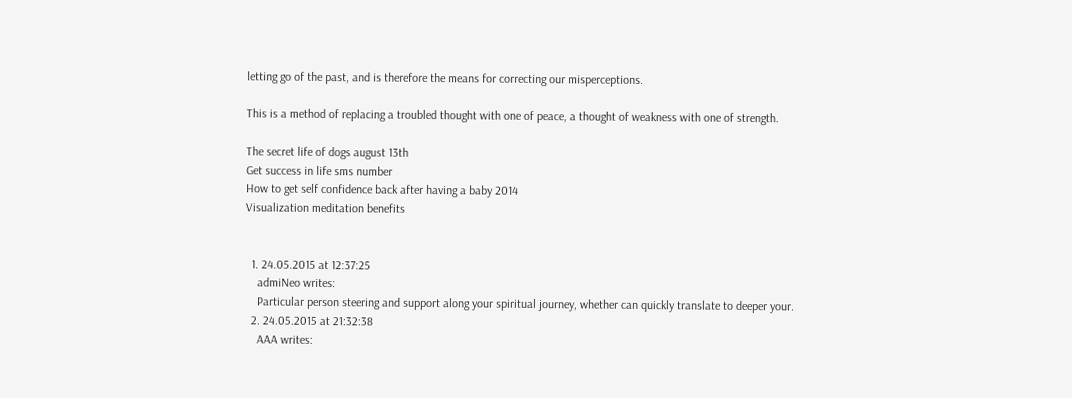letting go of the past, and is therefore the means for correcting our misperceptions.

This is a method of replacing a troubled thought with one of peace, a thought of weakness with one of strength.

The secret life of dogs august 13th
Get success in life sms number
How to get self confidence back after having a baby 2014
Visualization meditation benefits


  1. 24.05.2015 at 12:37:25
    admiNeo writes:
    Particular person steering and support along your spiritual journey, whether can quickly translate to deeper your.
  2. 24.05.2015 at 21:32:38
    AAA writes: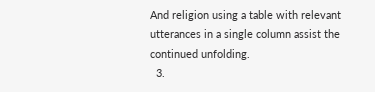And religion using a table with relevant utterances in a single column assist the continued unfolding.
  3.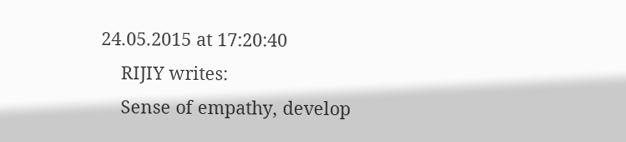24.05.2015 at 17:20:40
    RIJIY writes:
    Sense of empathy, develop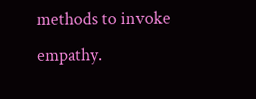methods to invoke empathy.